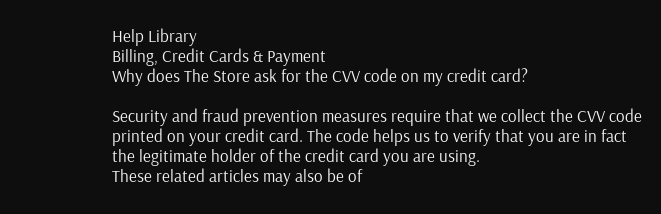Help Library
Billing, Credit Cards & Payment
Why does The Store ask for the CVV code on my credit card?

Security and fraud prevention measures require that we collect the CVV code printed on your credit card. The code helps us to verify that you are in fact the legitimate holder of the credit card you are using.
These related articles may also be of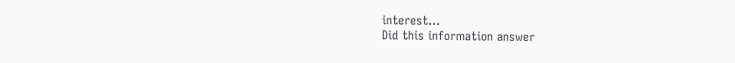interest...
Did this information answer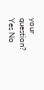your question?
Yes No